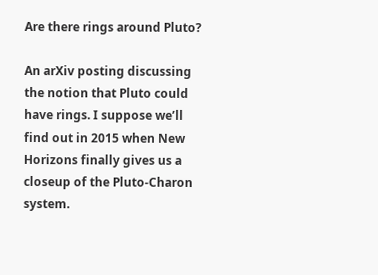Are there rings around Pluto?

An arXiv posting discussing the notion that Pluto could have rings. I suppose we’ll find out in 2015 when New Horizons finally gives us a closeup of the Pluto-Charon system.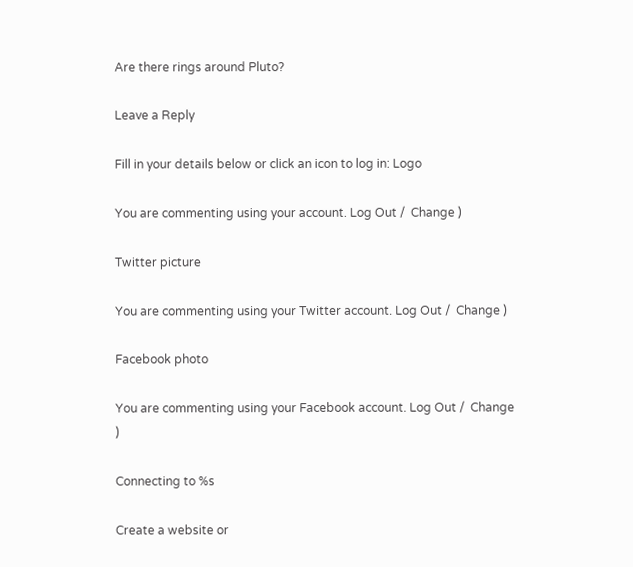Are there rings around Pluto?

Leave a Reply

Fill in your details below or click an icon to log in: Logo

You are commenting using your account. Log Out /  Change )

Twitter picture

You are commenting using your Twitter account. Log Out /  Change )

Facebook photo

You are commenting using your Facebook account. Log Out /  Change )

Connecting to %s

Create a website or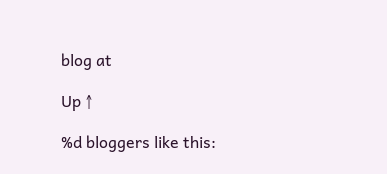blog at

Up ↑

%d bloggers like this: